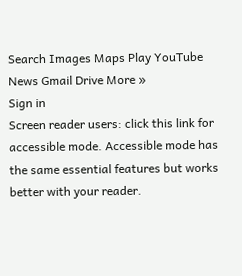Search Images Maps Play YouTube News Gmail Drive More »
Sign in
Screen reader users: click this link for accessible mode. Accessible mode has the same essential features but works better with your reader.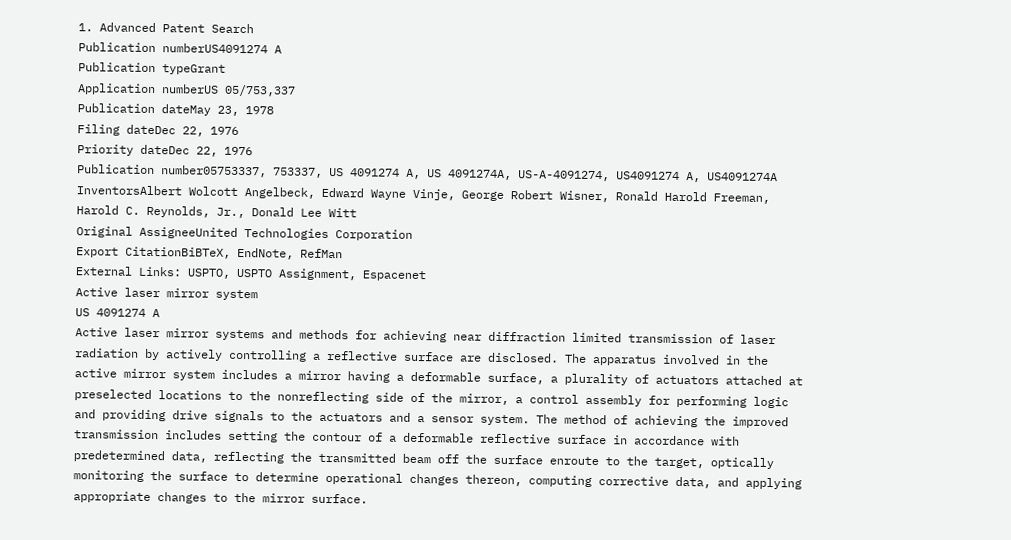1. Advanced Patent Search
Publication numberUS4091274 A
Publication typeGrant
Application numberUS 05/753,337
Publication dateMay 23, 1978
Filing dateDec 22, 1976
Priority dateDec 22, 1976
Publication number05753337, 753337, US 4091274 A, US 4091274A, US-A-4091274, US4091274 A, US4091274A
InventorsAlbert Wolcott Angelbeck, Edward Wayne Vinje, George Robert Wisner, Ronald Harold Freeman, Harold C. Reynolds, Jr., Donald Lee Witt
Original AssigneeUnited Technologies Corporation
Export CitationBiBTeX, EndNote, RefMan
External Links: USPTO, USPTO Assignment, Espacenet
Active laser mirror system
US 4091274 A
Active laser mirror systems and methods for achieving near diffraction limited transmission of laser radiation by actively controlling a reflective surface are disclosed. The apparatus involved in the active mirror system includes a mirror having a deformable surface, a plurality of actuators attached at preselected locations to the nonreflecting side of the mirror, a control assembly for performing logic and providing drive signals to the actuators and a sensor system. The method of achieving the improved transmission includes setting the contour of a deformable reflective surface in accordance with predetermined data, reflecting the transmitted beam off the surface enroute to the target, optically monitoring the surface to determine operational changes thereon, computing corrective data, and applying appropriate changes to the mirror surface.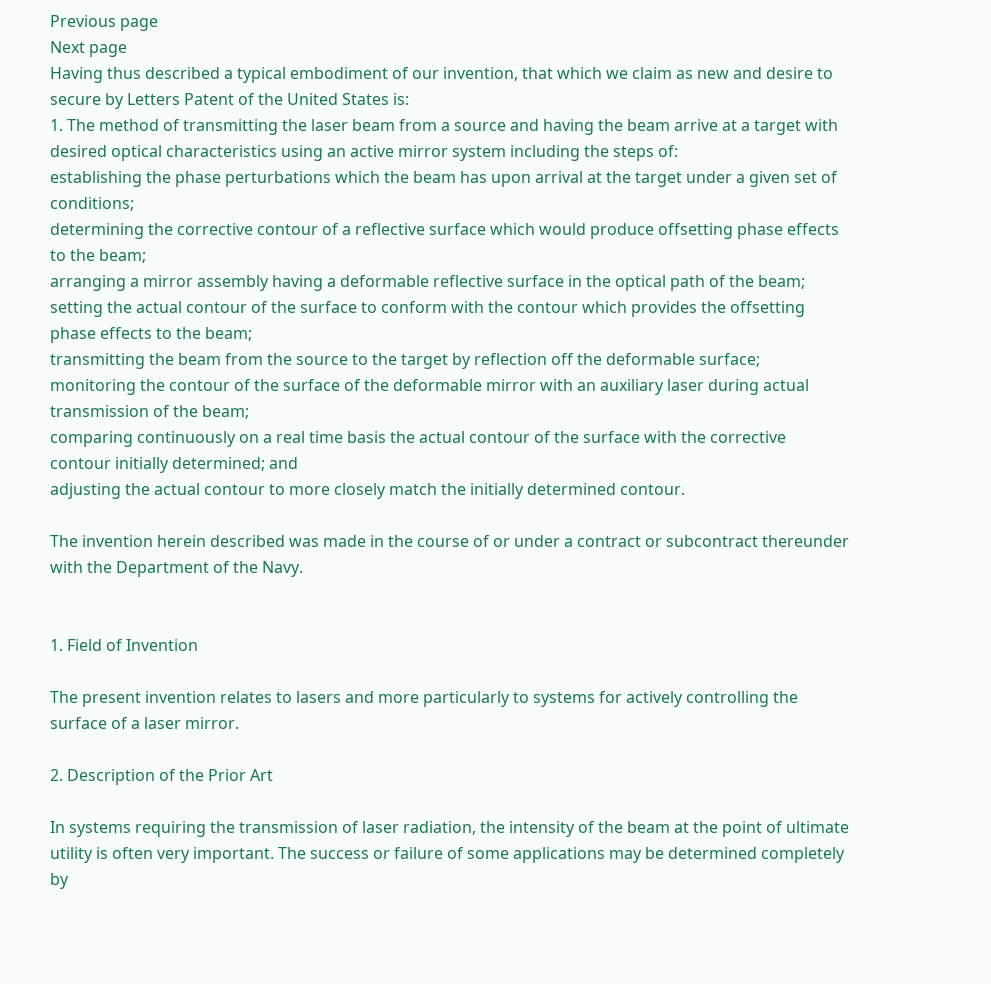Previous page
Next page
Having thus described a typical embodiment of our invention, that which we claim as new and desire to secure by Letters Patent of the United States is:
1. The method of transmitting the laser beam from a source and having the beam arrive at a target with desired optical characteristics using an active mirror system including the steps of:
establishing the phase perturbations which the beam has upon arrival at the target under a given set of conditions;
determining the corrective contour of a reflective surface which would produce offsetting phase effects to the beam;
arranging a mirror assembly having a deformable reflective surface in the optical path of the beam;
setting the actual contour of the surface to conform with the contour which provides the offsetting phase effects to the beam;
transmitting the beam from the source to the target by reflection off the deformable surface;
monitoring the contour of the surface of the deformable mirror with an auxiliary laser during actual transmission of the beam;
comparing continuously on a real time basis the actual contour of the surface with the corrective contour initially determined; and
adjusting the actual contour to more closely match the initially determined contour.

The invention herein described was made in the course of or under a contract or subcontract thereunder with the Department of the Navy.


1. Field of Invention

The present invention relates to lasers and more particularly to systems for actively controlling the surface of a laser mirror.

2. Description of the Prior Art

In systems requiring the transmission of laser radiation, the intensity of the beam at the point of ultimate utility is often very important. The success or failure of some applications may be determined completely by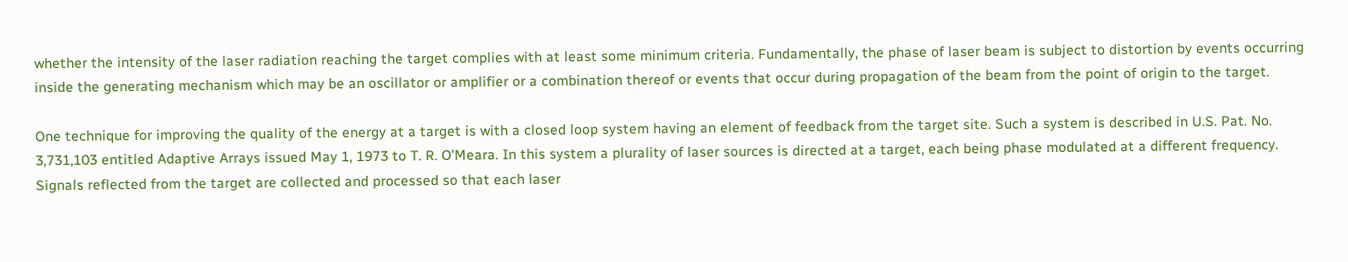whether the intensity of the laser radiation reaching the target complies with at least some minimum criteria. Fundamentally, the phase of laser beam is subject to distortion by events occurring inside the generating mechanism which may be an oscillator or amplifier or a combination thereof or events that occur during propagation of the beam from the point of origin to the target.

One technique for improving the quality of the energy at a target is with a closed loop system having an element of feedback from the target site. Such a system is described in U.S. Pat. No. 3,731,103 entitled Adaptive Arrays issued May 1, 1973 to T. R. O'Meara. In this system a plurality of laser sources is directed at a target, each being phase modulated at a different frequency. Signals reflected from the target are collected and processed so that each laser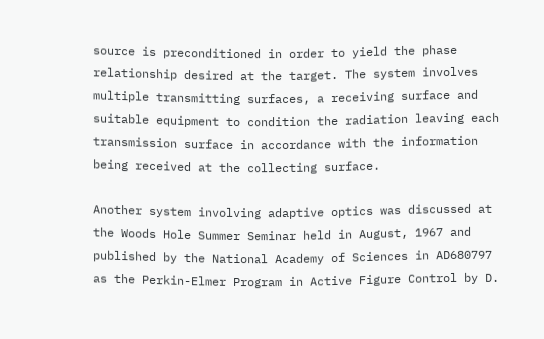source is preconditioned in order to yield the phase relationship desired at the target. The system involves multiple transmitting surfaces, a receiving surface and suitable equipment to condition the radiation leaving each transmission surface in accordance with the information being received at the collecting surface.

Another system involving adaptive optics was discussed at the Woods Hole Summer Seminar held in August, 1967 and published by the National Academy of Sciences in AD680797 as the Perkin-Elmer Program in Active Figure Control by D.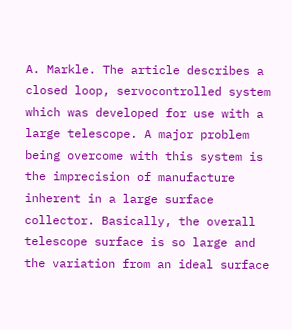A. Markle. The article describes a closed loop, servocontrolled system which was developed for use with a large telescope. A major problem being overcome with this system is the imprecision of manufacture inherent in a large surface collector. Basically, the overall telescope surface is so large and the variation from an ideal surface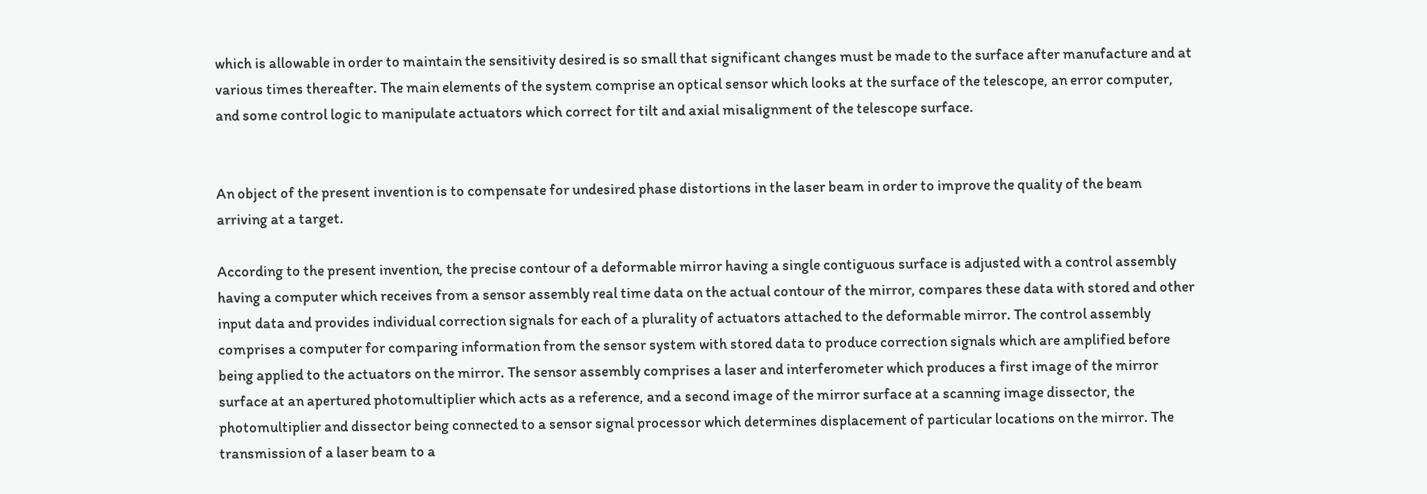which is allowable in order to maintain the sensitivity desired is so small that significant changes must be made to the surface after manufacture and at various times thereafter. The main elements of the system comprise an optical sensor which looks at the surface of the telescope, an error computer, and some control logic to manipulate actuators which correct for tilt and axial misalignment of the telescope surface.


An object of the present invention is to compensate for undesired phase distortions in the laser beam in order to improve the quality of the beam arriving at a target.

According to the present invention, the precise contour of a deformable mirror having a single contiguous surface is adjusted with a control assembly having a computer which receives from a sensor assembly real time data on the actual contour of the mirror, compares these data with stored and other input data and provides individual correction signals for each of a plurality of actuators attached to the deformable mirror. The control assembly comprises a computer for comparing information from the sensor system with stored data to produce correction signals which are amplified before being applied to the actuators on the mirror. The sensor assembly comprises a laser and interferometer which produces a first image of the mirror surface at an apertured photomultiplier which acts as a reference, and a second image of the mirror surface at a scanning image dissector, the photomultiplier and dissector being connected to a sensor signal processor which determines displacement of particular locations on the mirror. The transmission of a laser beam to a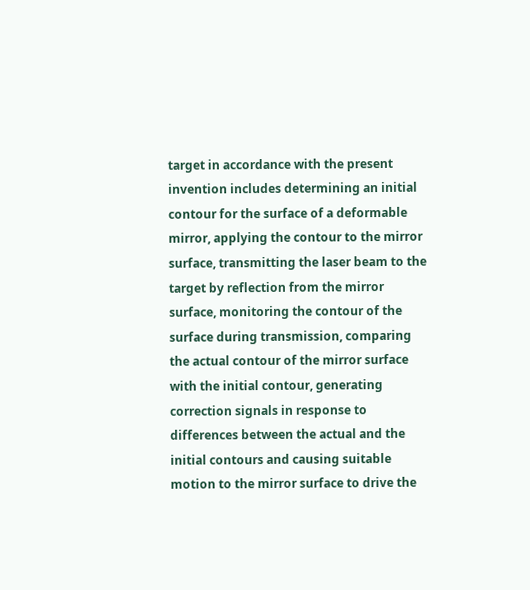target in accordance with the present invention includes determining an initial contour for the surface of a deformable mirror, applying the contour to the mirror surface, transmitting the laser beam to the target by reflection from the mirror surface, monitoring the contour of the surface during transmission, comparing the actual contour of the mirror surface with the initial contour, generating correction signals in response to differences between the actual and the initial contours and causing suitable motion to the mirror surface to drive the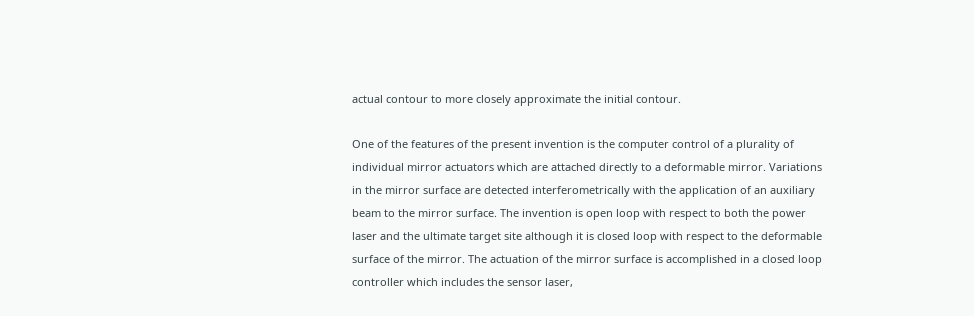actual contour to more closely approximate the initial contour.

One of the features of the present invention is the computer control of a plurality of individual mirror actuators which are attached directly to a deformable mirror. Variations in the mirror surface are detected interferometrically with the application of an auxiliary beam to the mirror surface. The invention is open loop with respect to both the power laser and the ultimate target site although it is closed loop with respect to the deformable surface of the mirror. The actuation of the mirror surface is accomplished in a closed loop controller which includes the sensor laser,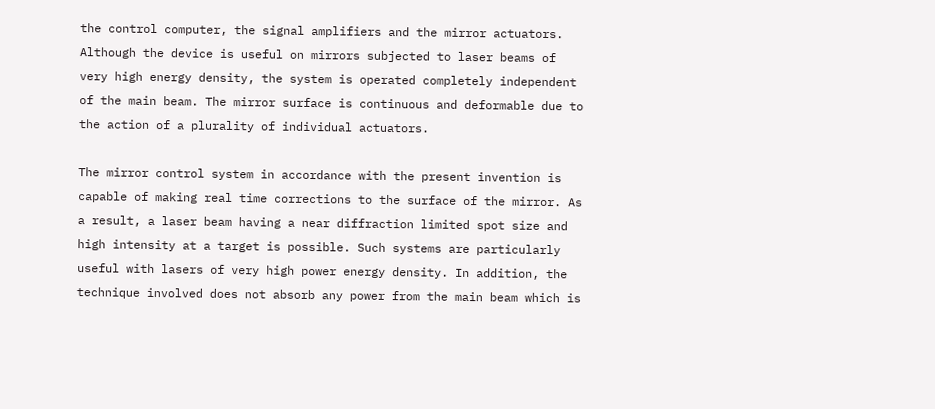the control computer, the signal amplifiers and the mirror actuators. Although the device is useful on mirrors subjected to laser beams of very high energy density, the system is operated completely independent of the main beam. The mirror surface is continuous and deformable due to the action of a plurality of individual actuators.

The mirror control system in accordance with the present invention is capable of making real time corrections to the surface of the mirror. As a result, a laser beam having a near diffraction limited spot size and high intensity at a target is possible. Such systems are particularly useful with lasers of very high power energy density. In addition, the technique involved does not absorb any power from the main beam which is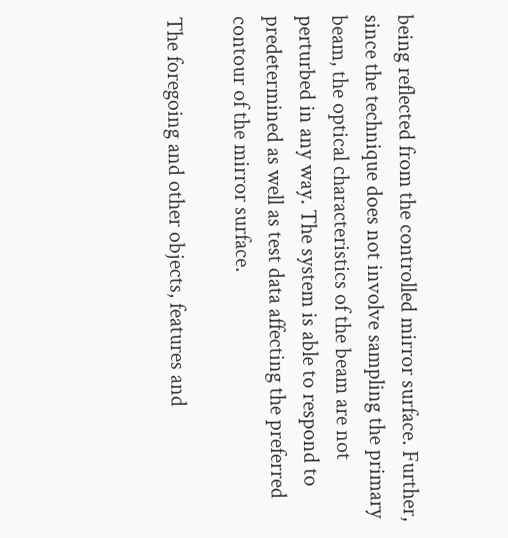being reflected from the controlled mirror surface. Further, since the technique does not involve sampling the primary beam, the optical characteristics of the beam are not perturbed in any way. The system is able to respond to predetermined as well as test data affecting the preferred contour of the mirror surface.

The foregoing and other objects, features and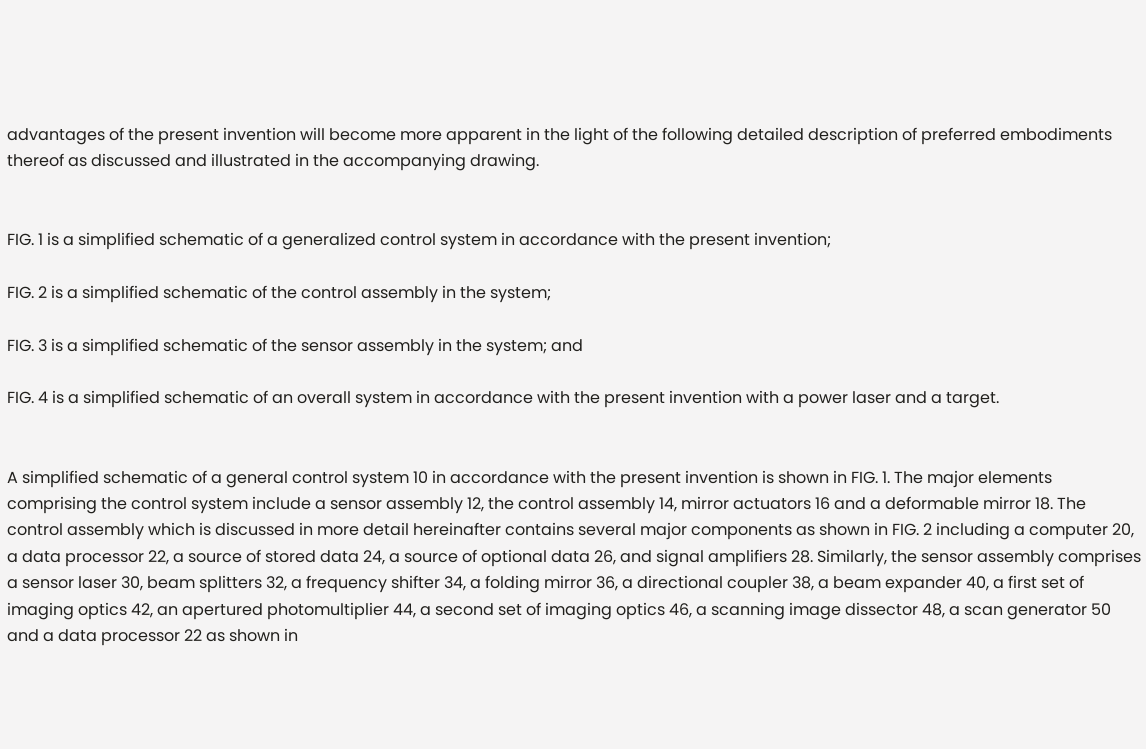advantages of the present invention will become more apparent in the light of the following detailed description of preferred embodiments thereof as discussed and illustrated in the accompanying drawing.


FIG. 1 is a simplified schematic of a generalized control system in accordance with the present invention;

FIG. 2 is a simplified schematic of the control assembly in the system;

FIG. 3 is a simplified schematic of the sensor assembly in the system; and

FIG. 4 is a simplified schematic of an overall system in accordance with the present invention with a power laser and a target.


A simplified schematic of a general control system 10 in accordance with the present invention is shown in FIG. 1. The major elements comprising the control system include a sensor assembly 12, the control assembly 14, mirror actuators 16 and a deformable mirror 18. The control assembly which is discussed in more detail hereinafter contains several major components as shown in FIG. 2 including a computer 20, a data processor 22, a source of stored data 24, a source of optional data 26, and signal amplifiers 28. Similarly, the sensor assembly comprises a sensor laser 30, beam splitters 32, a frequency shifter 34, a folding mirror 36, a directional coupler 38, a beam expander 40, a first set of imaging optics 42, an apertured photomultiplier 44, a second set of imaging optics 46, a scanning image dissector 48, a scan generator 50 and a data processor 22 as shown in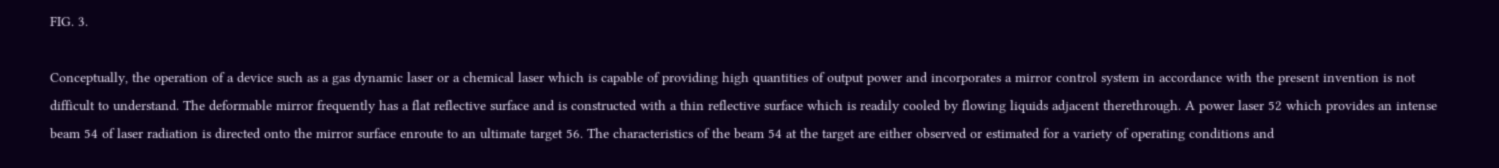FIG. 3.

Conceptually, the operation of a device such as a gas dynamic laser or a chemical laser which is capable of providing high quantities of output power and incorporates a mirror control system in accordance with the present invention is not difficult to understand. The deformable mirror frequently has a flat reflective surface and is constructed with a thin reflective surface which is readily cooled by flowing liquids adjacent therethrough. A power laser 52 which provides an intense beam 54 of laser radiation is directed onto the mirror surface enroute to an ultimate target 56. The characteristics of the beam 54 at the target are either observed or estimated for a variety of operating conditions and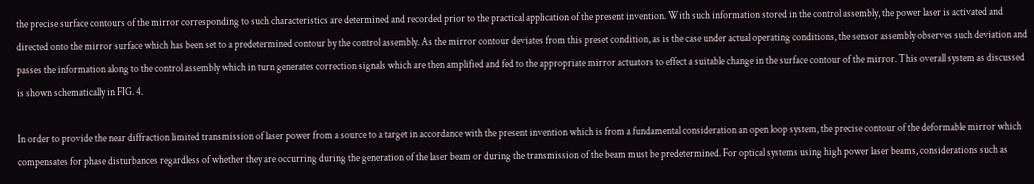the precise surface contours of the mirror corresponding to such characteristics are determined and recorded prior to the practical application of the present invention. With such information stored in the control assembly, the power laser is activated and directed onto the mirror surface which has been set to a predetermined contour by the control assembly. As the mirror contour deviates from this preset condition, as is the case under actual operating conditions, the sensor assembly observes such deviation and passes the information along to the control assembly which in turn generates correction signals which are then amplified and fed to the appropriate mirror actuators to effect a suitable change in the surface contour of the mirror. This overall system as discussed is shown schematically in FIG. 4.

In order to provide the near diffraction limited transmission of laser power from a source to a target in accordance with the present invention which is from a fundamental consideration an open loop system, the precise contour of the deformable mirror which compensates for phase disturbances regardless of whether they are occurring during the generation of the laser beam or during the transmission of the beam must be predetermined. For optical systems using high power laser beams, considerations such as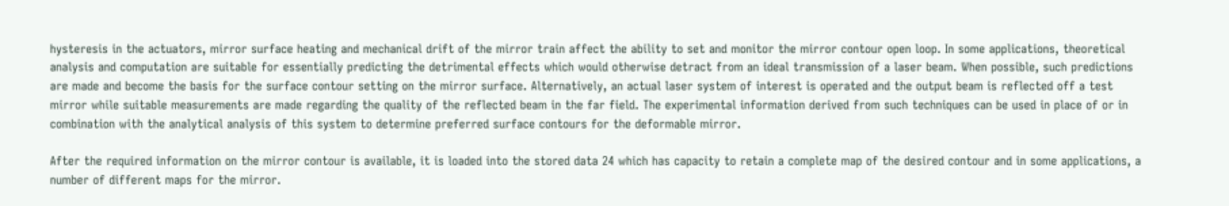hysteresis in the actuators, mirror surface heating and mechanical drift of the mirror train affect the ability to set and monitor the mirror contour open loop. In some applications, theoretical analysis and computation are suitable for essentially predicting the detrimental effects which would otherwise detract from an ideal transmission of a laser beam. When possible, such predictions are made and become the basis for the surface contour setting on the mirror surface. Alternatively, an actual laser system of interest is operated and the output beam is reflected off a test mirror while suitable measurements are made regarding the quality of the reflected beam in the far field. The experimental information derived from such techniques can be used in place of or in combination with the analytical analysis of this system to determine preferred surface contours for the deformable mirror.

After the required information on the mirror contour is available, it is loaded into the stored data 24 which has capacity to retain a complete map of the desired contour and in some applications, a number of different maps for the mirror.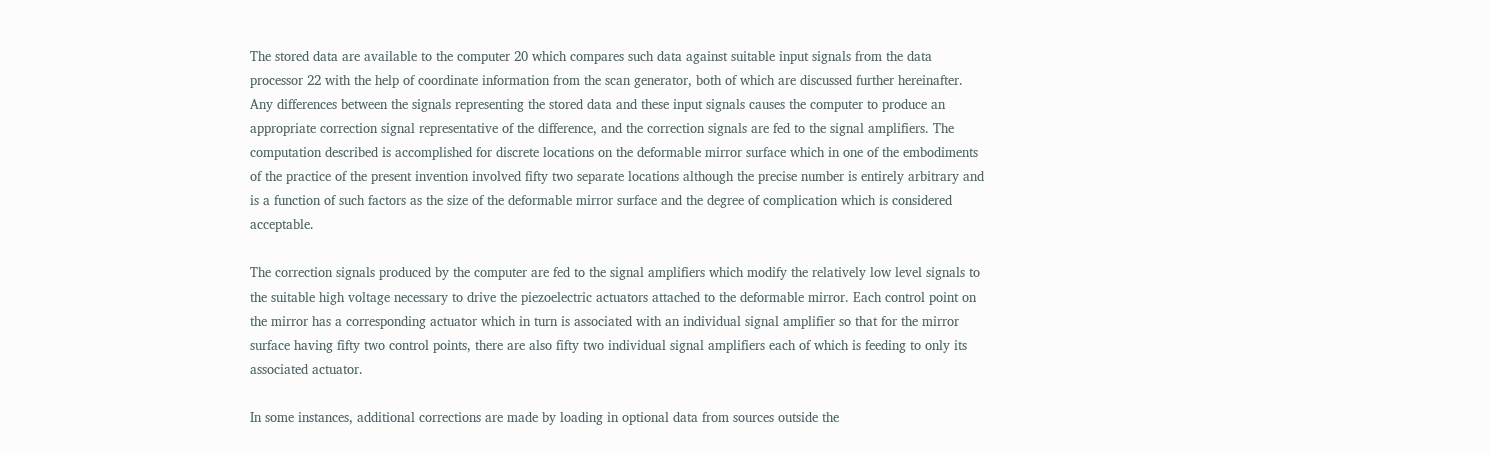The stored data are available to the computer 20 which compares such data against suitable input signals from the data processor 22 with the help of coordinate information from the scan generator, both of which are discussed further hereinafter. Any differences between the signals representing the stored data and these input signals causes the computer to produce an appropriate correction signal representative of the difference, and the correction signals are fed to the signal amplifiers. The computation described is accomplished for discrete locations on the deformable mirror surface which in one of the embodiments of the practice of the present invention involved fifty two separate locations although the precise number is entirely arbitrary and is a function of such factors as the size of the deformable mirror surface and the degree of complication which is considered acceptable.

The correction signals produced by the computer are fed to the signal amplifiers which modify the relatively low level signals to the suitable high voltage necessary to drive the piezoelectric actuators attached to the deformable mirror. Each control point on the mirror has a corresponding actuator which in turn is associated with an individual signal amplifier so that for the mirror surface having fifty two control points, there are also fifty two individual signal amplifiers each of which is feeding to only its associated actuator.

In some instances, additional corrections are made by loading in optional data from sources outside the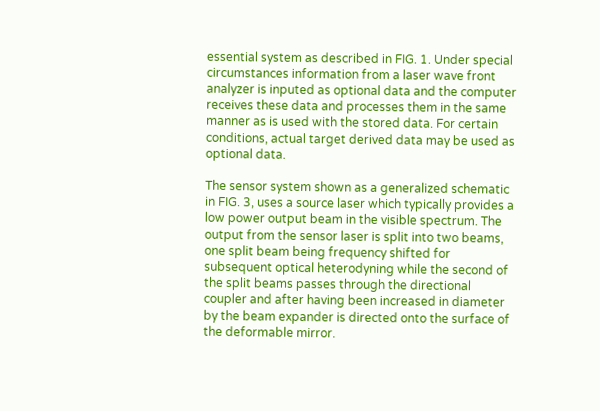essential system as described in FIG. 1. Under special circumstances information from a laser wave front analyzer is inputed as optional data and the computer receives these data and processes them in the same manner as is used with the stored data. For certain conditions, actual target derived data may be used as optional data.

The sensor system shown as a generalized schematic in FIG. 3, uses a source laser which typically provides a low power output beam in the visible spectrum. The output from the sensor laser is split into two beams, one split beam being frequency shifted for subsequent optical heterodyning while the second of the split beams passes through the directional coupler and after having been increased in diameter by the beam expander is directed onto the surface of the deformable mirror.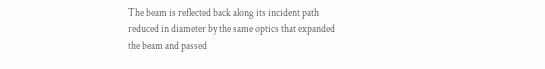The beam is reflected back along its incident path reduced in diameter by the same optics that expanded the beam and passed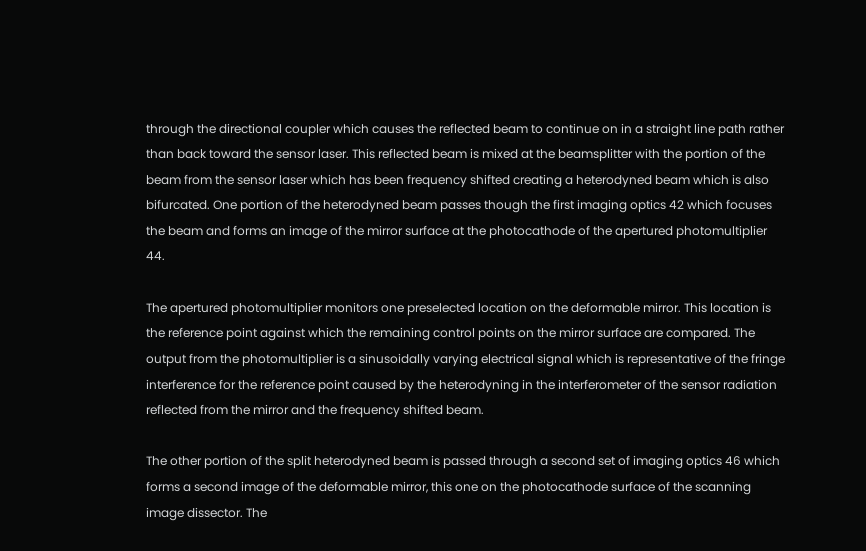through the directional coupler which causes the reflected beam to continue on in a straight line path rather than back toward the sensor laser. This reflected beam is mixed at the beamsplitter with the portion of the beam from the sensor laser which has been frequency shifted creating a heterodyned beam which is also bifurcated. One portion of the heterodyned beam passes though the first imaging optics 42 which focuses the beam and forms an image of the mirror surface at the photocathode of the apertured photomultiplier 44.

The apertured photomultiplier monitors one preselected location on the deformable mirror. This location is the reference point against which the remaining control points on the mirror surface are compared. The output from the photomultiplier is a sinusoidally varying electrical signal which is representative of the fringe interference for the reference point caused by the heterodyning in the interferometer of the sensor radiation reflected from the mirror and the frequency shifted beam.

The other portion of the split heterodyned beam is passed through a second set of imaging optics 46 which forms a second image of the deformable mirror, this one on the photocathode surface of the scanning image dissector. The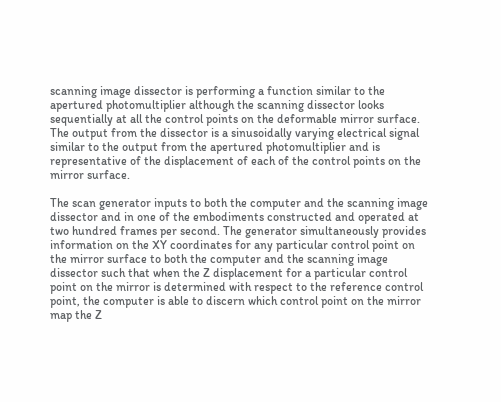scanning image dissector is performing a function similar to the apertured photomultiplier although the scanning dissector looks sequentially at all the control points on the deformable mirror surface. The output from the dissector is a sinusoidally varying electrical signal similar to the output from the apertured photomultiplier and is representative of the displacement of each of the control points on the mirror surface.

The scan generator inputs to both the computer and the scanning image dissector and in one of the embodiments constructed and operated at two hundred frames per second. The generator simultaneously provides information on the XY coordinates for any particular control point on the mirror surface to both the computer and the scanning image dissector such that when the Z displacement for a particular control point on the mirror is determined with respect to the reference control point, the computer is able to discern which control point on the mirror map the Z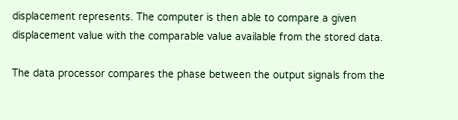displacement represents. The computer is then able to compare a given displacement value with the comparable value available from the stored data.

The data processor compares the phase between the output signals from the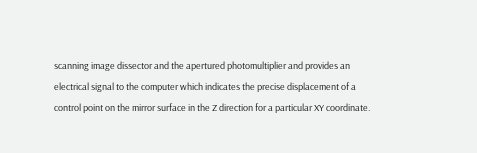scanning image dissector and the apertured photomultiplier and provides an electrical signal to the computer which indicates the precise displacement of a control point on the mirror surface in the Z direction for a particular XY coordinate.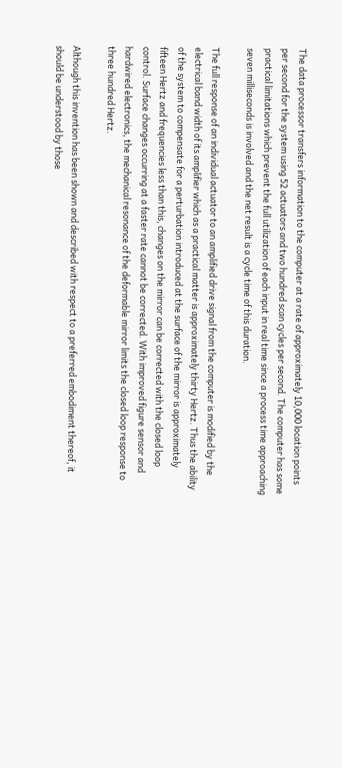The data processor transfers information to the computer at a rate of approximately 10,000 location points per second for the system using 52 actuators and two hundred scan cycles per second. The computer has some practical limitations which prevent the full utilization of each input in real time since a process time approaching seven milliseconds is involved and the net result is a cycle time of this duration.

The full response of an individual actuator to an amplified drive signal from the computer is modified by the electrical band width of its amplifier which as a practical matter is approximately thirty Hertz. Thus the ability of the system to compensate for a perturbation introduced at the surface of the mirror is approximately fifteen Hertz and frequencies less than this, changes on the mirror can be corrected with the closed loop control. Surface changes occurring at a faster rate cannot be corrected. With improved figure sensor and hardwired electronics, the mechanical resonance of the deformable mirror limits the closed loop response to three hundred Hertz.

Although this invention has been shown and described with respect to a preferred embodiment thereof, it should be understood by those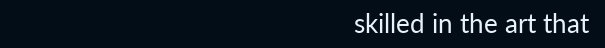skilled in the art that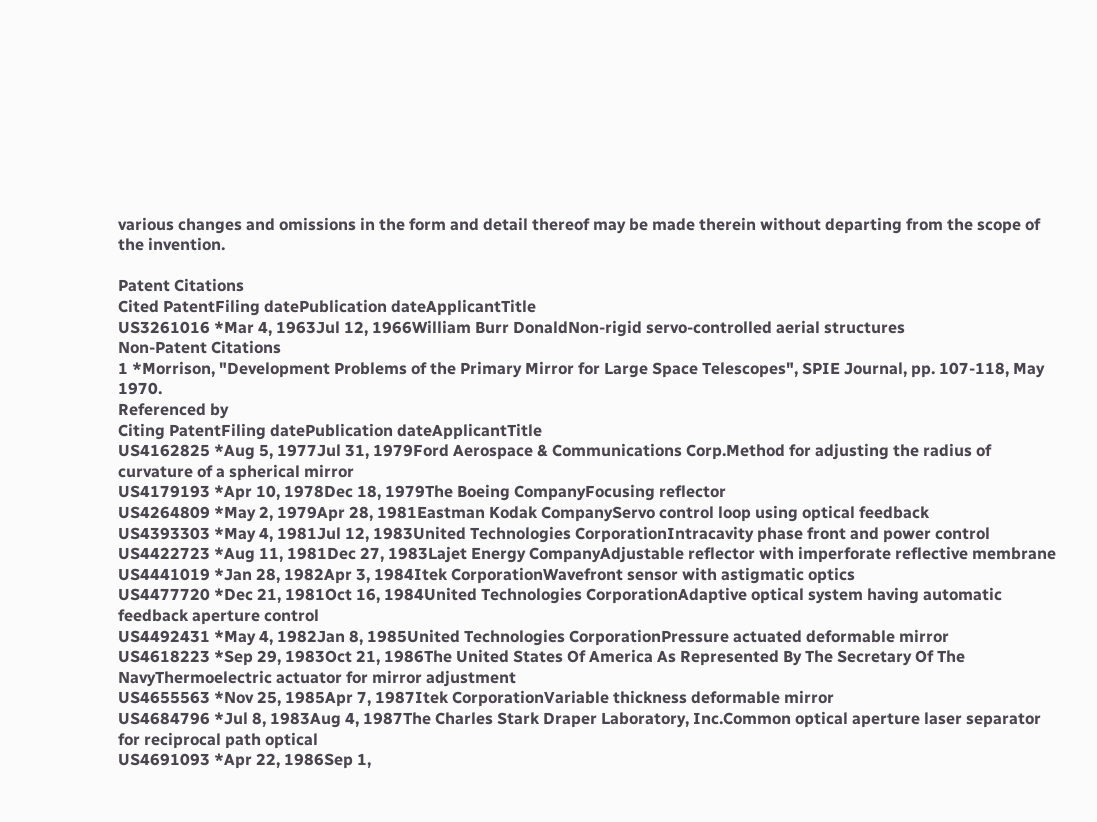various changes and omissions in the form and detail thereof may be made therein without departing from the scope of the invention.

Patent Citations
Cited PatentFiling datePublication dateApplicantTitle
US3261016 *Mar 4, 1963Jul 12, 1966William Burr DonaldNon-rigid servo-controlled aerial structures
Non-Patent Citations
1 *Morrison, "Development Problems of the Primary Mirror for Large Space Telescopes", SPIE Journal, pp. 107-118, May 1970.
Referenced by
Citing PatentFiling datePublication dateApplicantTitle
US4162825 *Aug 5, 1977Jul 31, 1979Ford Aerospace & Communications Corp.Method for adjusting the radius of curvature of a spherical mirror
US4179193 *Apr 10, 1978Dec 18, 1979The Boeing CompanyFocusing reflector
US4264809 *May 2, 1979Apr 28, 1981Eastman Kodak CompanyServo control loop using optical feedback
US4393303 *May 4, 1981Jul 12, 1983United Technologies CorporationIntracavity phase front and power control
US4422723 *Aug 11, 1981Dec 27, 1983Lajet Energy CompanyAdjustable reflector with imperforate reflective membrane
US4441019 *Jan 28, 1982Apr 3, 1984Itek CorporationWavefront sensor with astigmatic optics
US4477720 *Dec 21, 1981Oct 16, 1984United Technologies CorporationAdaptive optical system having automatic feedback aperture control
US4492431 *May 4, 1982Jan 8, 1985United Technologies CorporationPressure actuated deformable mirror
US4618223 *Sep 29, 1983Oct 21, 1986The United States Of America As Represented By The Secretary Of The NavyThermoelectric actuator for mirror adjustment
US4655563 *Nov 25, 1985Apr 7, 1987Itek CorporationVariable thickness deformable mirror
US4684796 *Jul 8, 1983Aug 4, 1987The Charles Stark Draper Laboratory, Inc.Common optical aperture laser separator for reciprocal path optical
US4691093 *Apr 22, 1986Sep 1,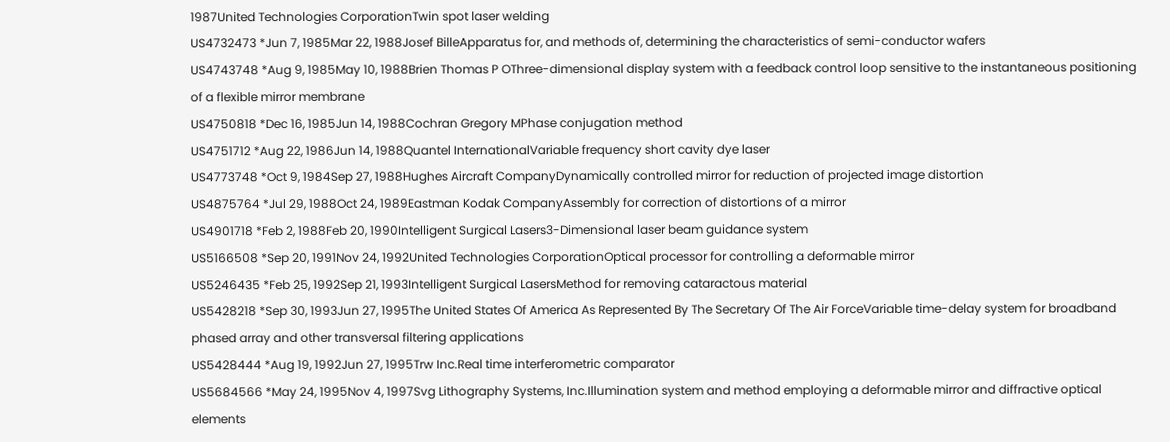1987United Technologies CorporationTwin spot laser welding
US4732473 *Jun 7, 1985Mar 22, 1988Josef BilleApparatus for, and methods of, determining the characteristics of semi-conductor wafers
US4743748 *Aug 9, 1985May 10, 1988Brien Thomas P OThree-dimensional display system with a feedback control loop sensitive to the instantaneous positioning of a flexible mirror membrane
US4750818 *Dec 16, 1985Jun 14, 1988Cochran Gregory MPhase conjugation method
US4751712 *Aug 22, 1986Jun 14, 1988Quantel InternationalVariable frequency short cavity dye laser
US4773748 *Oct 9, 1984Sep 27, 1988Hughes Aircraft CompanyDynamically controlled mirror for reduction of projected image distortion
US4875764 *Jul 29, 1988Oct 24, 1989Eastman Kodak CompanyAssembly for correction of distortions of a mirror
US4901718 *Feb 2, 1988Feb 20, 1990Intelligent Surgical Lasers3-Dimensional laser beam guidance system
US5166508 *Sep 20, 1991Nov 24, 1992United Technologies CorporationOptical processor for controlling a deformable mirror
US5246435 *Feb 25, 1992Sep 21, 1993Intelligent Surgical LasersMethod for removing cataractous material
US5428218 *Sep 30, 1993Jun 27, 1995The United States Of America As Represented By The Secretary Of The Air ForceVariable time-delay system for broadband phased array and other transversal filtering applications
US5428444 *Aug 19, 1992Jun 27, 1995Trw Inc.Real time interferometric comparator
US5684566 *May 24, 1995Nov 4, 1997Svg Lithography Systems, Inc.Illumination system and method employing a deformable mirror and diffractive optical elements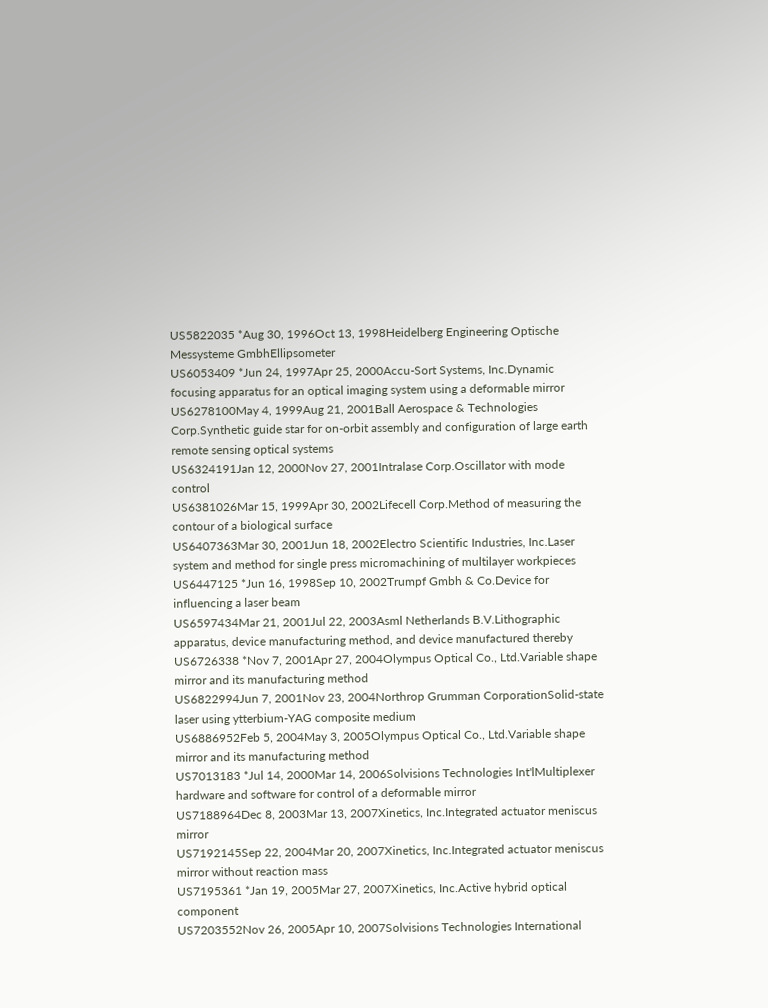US5822035 *Aug 30, 1996Oct 13, 1998Heidelberg Engineering Optische Messysteme GmbhEllipsometer
US6053409 *Jun 24, 1997Apr 25, 2000Accu-Sort Systems, Inc.Dynamic focusing apparatus for an optical imaging system using a deformable mirror
US6278100May 4, 1999Aug 21, 2001Ball Aerospace & Technologies Corp.Synthetic guide star for on-orbit assembly and configuration of large earth remote sensing optical systems
US6324191Jan 12, 2000Nov 27, 2001Intralase Corp.Oscillator with mode control
US6381026Mar 15, 1999Apr 30, 2002Lifecell Corp.Method of measuring the contour of a biological surface
US6407363Mar 30, 2001Jun 18, 2002Electro Scientific Industries, Inc.Laser system and method for single press micromachining of multilayer workpieces
US6447125 *Jun 16, 1998Sep 10, 2002Trumpf Gmbh & Co.Device for influencing a laser beam
US6597434Mar 21, 2001Jul 22, 2003Asml Netherlands B.V.Lithographic apparatus, device manufacturing method, and device manufactured thereby
US6726338 *Nov 7, 2001Apr 27, 2004Olympus Optical Co., Ltd.Variable shape mirror and its manufacturing method
US6822994Jun 7, 2001Nov 23, 2004Northrop Grumman CorporationSolid-state laser using ytterbium-YAG composite medium
US6886952Feb 5, 2004May 3, 2005Olympus Optical Co., Ltd.Variable shape mirror and its manufacturing method
US7013183 *Jul 14, 2000Mar 14, 2006Solvisions Technologies Int'lMultiplexer hardware and software for control of a deformable mirror
US7188964Dec 8, 2003Mar 13, 2007Xinetics, Inc.Integrated actuator meniscus mirror
US7192145Sep 22, 2004Mar 20, 2007Xinetics, Inc.Integrated actuator meniscus mirror without reaction mass
US7195361 *Jan 19, 2005Mar 27, 2007Xinetics, Inc.Active hybrid optical component
US7203552Nov 26, 2005Apr 10, 2007Solvisions Technologies International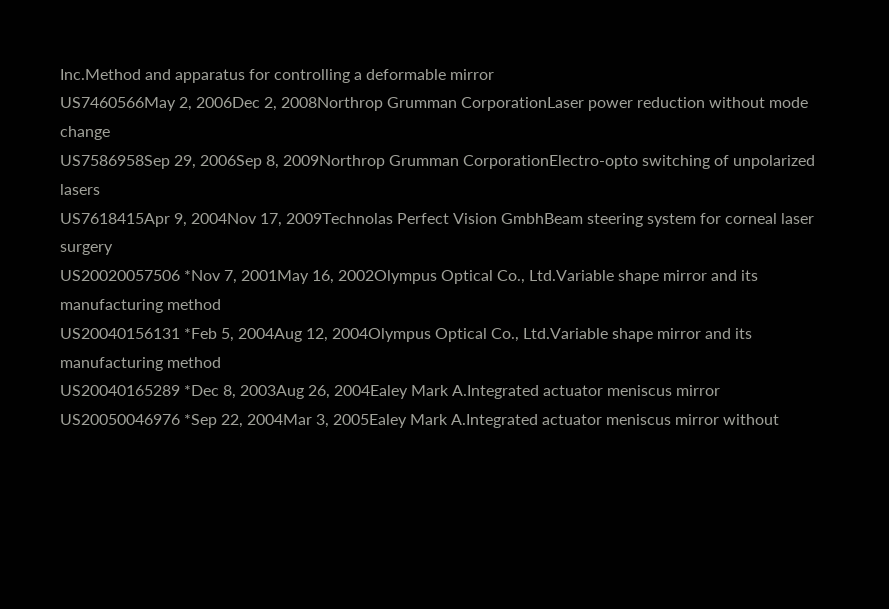Inc.Method and apparatus for controlling a deformable mirror
US7460566May 2, 2006Dec 2, 2008Northrop Grumman CorporationLaser power reduction without mode change
US7586958Sep 29, 2006Sep 8, 2009Northrop Grumman CorporationElectro-opto switching of unpolarized lasers
US7618415Apr 9, 2004Nov 17, 2009Technolas Perfect Vision GmbhBeam steering system for corneal laser surgery
US20020057506 *Nov 7, 2001May 16, 2002Olympus Optical Co., Ltd.Variable shape mirror and its manufacturing method
US20040156131 *Feb 5, 2004Aug 12, 2004Olympus Optical Co., Ltd.Variable shape mirror and its manufacturing method
US20040165289 *Dec 8, 2003Aug 26, 2004Ealey Mark A.Integrated actuator meniscus mirror
US20050046976 *Sep 22, 2004Mar 3, 2005Ealey Mark A.Integrated actuator meniscus mirror without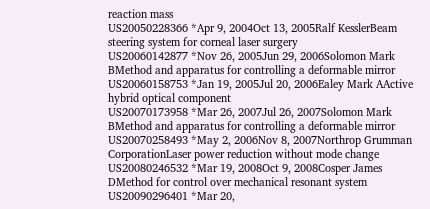reaction mass
US20050228366 *Apr 9, 2004Oct 13, 2005Ralf KesslerBeam steering system for corneal laser surgery
US20060142877 *Nov 26, 2005Jun 29, 2006Solomon Mark BMethod and apparatus for controlling a deformable mirror
US20060158753 *Jan 19, 2005Jul 20, 2006Ealey Mark AActive hybrid optical component
US20070173958 *Mar 26, 2007Jul 26, 2007Solomon Mark BMethod and apparatus for controlling a deformable mirror
US20070258493 *May 2, 2006Nov 8, 2007Northrop Grumman CorporationLaser power reduction without mode change
US20080246532 *Mar 19, 2008Oct 9, 2008Cosper James DMethod for control over mechanical resonant system
US20090296401 *Mar 20,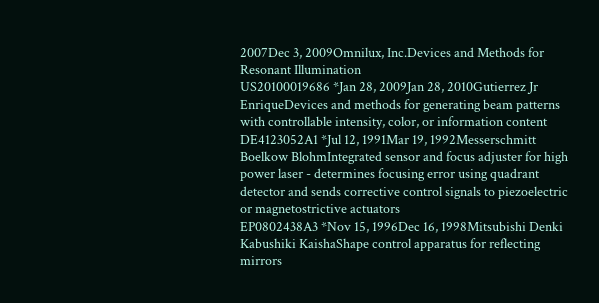2007Dec 3, 2009Omnilux, Inc.Devices and Methods for Resonant Illumination
US20100019686 *Jan 28, 2009Jan 28, 2010Gutierrez Jr EnriqueDevices and methods for generating beam patterns with controllable intensity, color, or information content
DE4123052A1 *Jul 12, 1991Mar 19, 1992Messerschmitt Boelkow BlohmIntegrated sensor and focus adjuster for high power laser - determines focusing error using quadrant detector and sends corrective control signals to piezoelectric or magnetostrictive actuators
EP0802438A3 *Nov 15, 1996Dec 16, 1998Mitsubishi Denki Kabushiki KaishaShape control apparatus for reflecting mirrors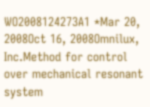WO2008124273A1 *Mar 20, 2008Oct 16, 2008Omnilux, Inc.Method for control over mechanical resonant system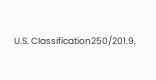U.S. Classification250/201.9,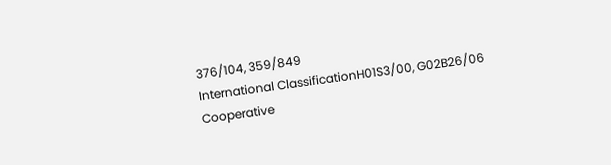376/104, 359/849
International ClassificationH01S3/00, G02B26/06
Cooperative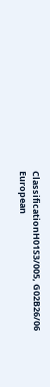ClassificationH01S3/005, G02B26/06
European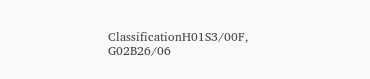ClassificationH01S3/00F, G02B26/06